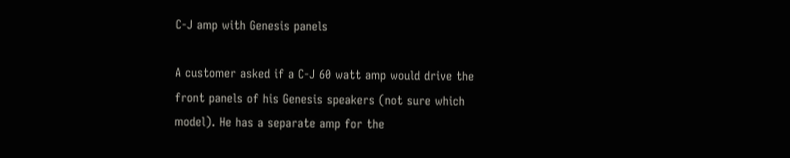C-J amp with Genesis panels

A customer asked if a C-J 60 watt amp would drive the front panels of his Genesis speakers (not sure which model). He has a separate amp for the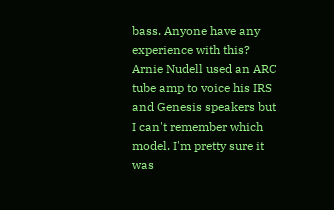bass. Anyone have any experience with this?
Arnie Nudell used an ARC tube amp to voice his IRS and Genesis speakers but I can't remember which model. I'm pretty sure it was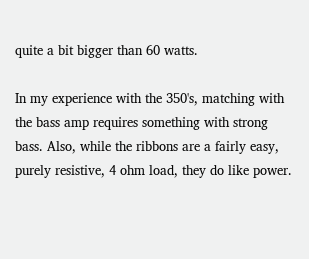quite a bit bigger than 60 watts.

In my experience with the 350's, matching with the bass amp requires something with strong bass. Also, while the ribbons are a fairly easy, purely resistive, 4 ohm load, they do like power.